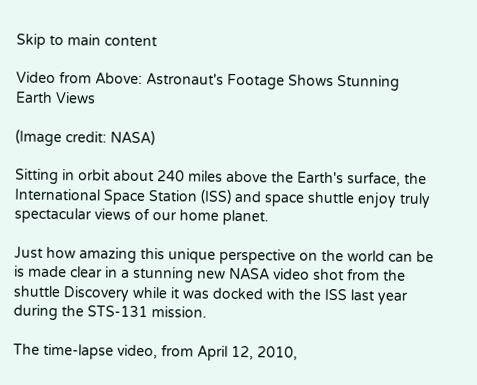Skip to main content

Video from Above: Astronaut's Footage Shows Stunning Earth Views

(Image credit: NASA)

Sitting in orbit about 240 miles above the Earth's surface, the International Space Station (ISS) and space shuttle enjoy truly spectacular views of our home planet.

Just how amazing this unique perspective on the world can be is made clear in a stunning new NASA video shot from the shuttle Discovery while it was docked with the ISS last year during the STS-131 mission.

The time-lapse video, from April 12, 2010,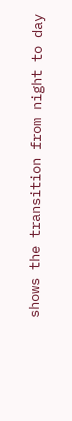shows the transition from night to day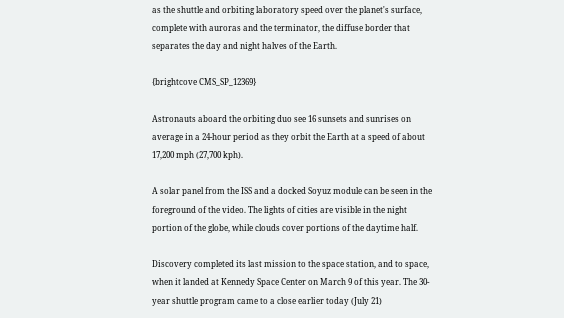as the shuttle and orbiting laboratory speed over the planet's surface, complete with auroras and the terminator, the diffuse border that separates the day and night halves of the Earth.

{brightcove CMS_SP_12369}

Astronauts aboard the orbiting duo see 16 sunsets and sunrises on average in a 24-hour period as they orbit the Earth at a speed of about 17,200 mph (27,700 kph).

A solar panel from the ISS and a docked Soyuz module can be seen in the foreground of the video. The lights of cities are visible in the night portion of the globe, while clouds cover portions of the daytime half.

Discovery completed its last mission to the space station, and to space, when it landed at Kennedy Space Center on March 9 of this year. The 30-year shuttle program came to a close earlier today (July 21)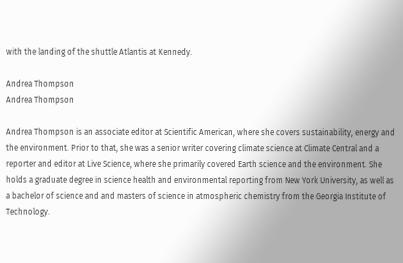with the landing of the shuttle Atlantis at Kennedy.

Andrea Thompson
Andrea Thompson

Andrea Thompson is an associate editor at Scientific American, where she covers sustainability, energy and the environment. Prior to that, she was a senior writer covering climate science at Climate Central and a reporter and editor at Live Science, where she primarily covered Earth science and the environment. She holds a graduate degree in science health and environmental reporting from New York University, as well as a bachelor of science and and masters of science in atmospheric chemistry from the Georgia Institute of Technology.